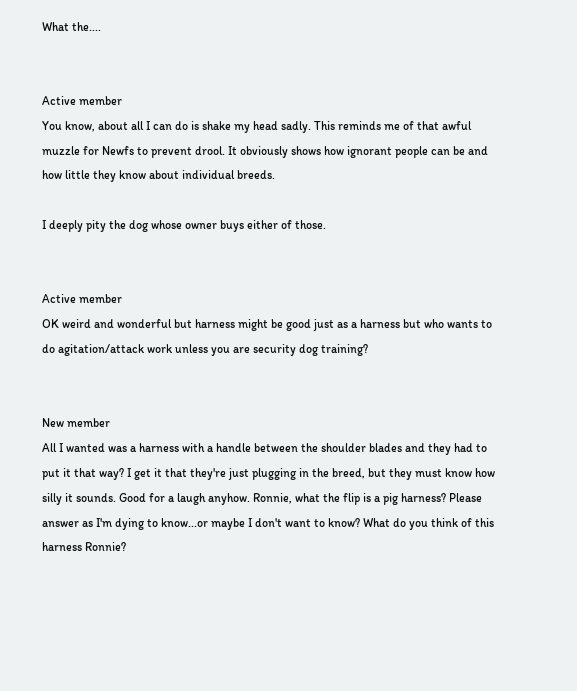What the....


Active member
You know, about all I can do is shake my head sadly. This reminds me of that awful muzzle for Newfs to prevent drool. It obviously shows how ignorant people can be and how little they know about individual breeds.

I deeply pity the dog whose owner buys either of those.


Active member
OK weird and wonderful but harness might be good just as a harness but who wants to do agitation/attack work unless you are security dog training?


New member
All I wanted was a harness with a handle between the shoulder blades and they had to put it that way? I get it that they're just plugging in the breed, but they must know how silly it sounds. Good for a laugh anyhow. Ronnie, what the flip is a pig harness? Please answer as I'm dying to know...or maybe I don't want to know? What do you think of this harness Ronnie?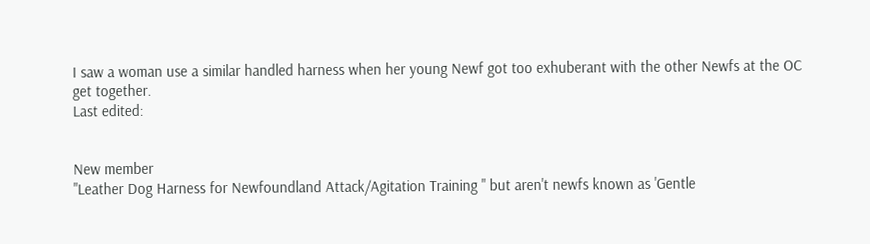I saw a woman use a similar handled harness when her young Newf got too exhuberant with the other Newfs at the OC get together.
Last edited:


New member
"Leather Dog Harness for Newfoundland Attack/Agitation Training " but aren't newfs known as 'Gentle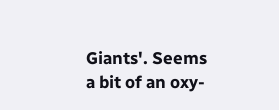Giants'. Seems a bit of an oxy-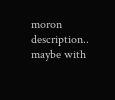moron description.. maybe with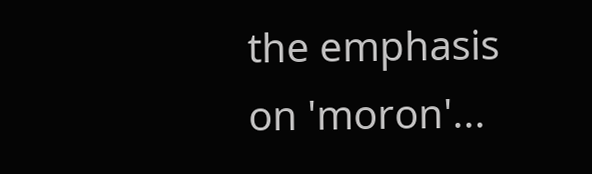the emphasis on 'moron'...